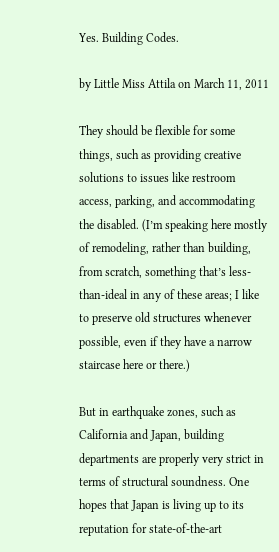Yes. Building Codes.

by Little Miss Attila on March 11, 2011

They should be flexible for some things, such as providing creative solutions to issues like restroom access, parking, and accommodating the disabled. (I’m speaking here mostly of remodeling, rather than building, from scratch, something that’s less-than-ideal in any of these areas; I like to preserve old structures whenever possible, even if they have a narrow staircase here or there.)

But in earthquake zones, such as California and Japan, building departments are properly very strict in terms of structural soundness. One hopes that Japan is living up to its reputation for state-of-the-art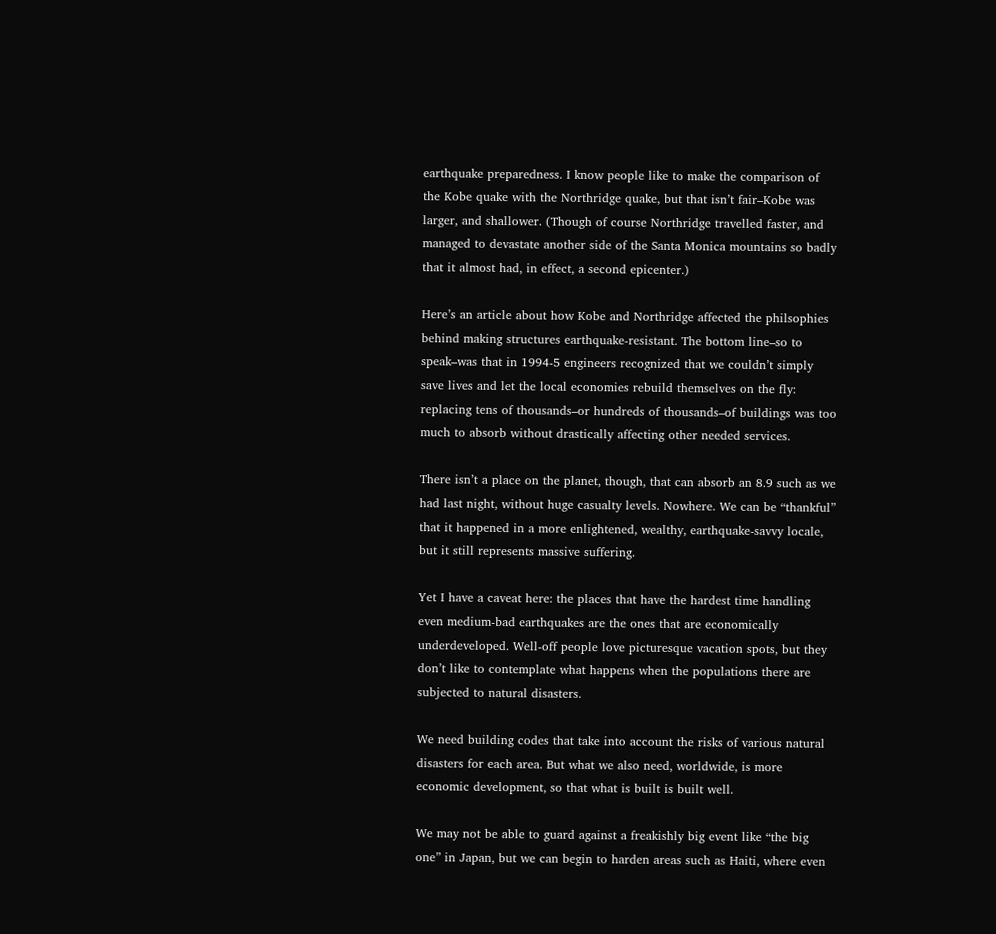earthquake preparedness. I know people like to make the comparison of the Kobe quake with the Northridge quake, but that isn’t fair–Kobe was larger, and shallower. (Though of course Northridge travelled faster, and managed to devastate another side of the Santa Monica mountains so badly that it almost had, in effect, a second epicenter.)

Here’s an article about how Kobe and Northridge affected the philsophies behind making structures earthquake-resistant. The bottom line–so to speak–was that in 1994-5 engineers recognized that we couldn’t simply save lives and let the local economies rebuild themselves on the fly: replacing tens of thousands–or hundreds of thousands–of buildings was too much to absorb without drastically affecting other needed services.

There isn’t a place on the planet, though, that can absorb an 8.9 such as we had last night, without huge casualty levels. Nowhere. We can be “thankful” that it happened in a more enlightened, wealthy, earthquake-savvy locale, but it still represents massive suffering.

Yet I have a caveat here: the places that have the hardest time handling even medium-bad earthquakes are the ones that are economically underdeveloped. Well-off people love picturesque vacation spots, but they don’t like to contemplate what happens when the populations there are subjected to natural disasters.

We need building codes that take into account the risks of various natural disasters for each area. But what we also need, worldwide, is more economic development, so that what is built is built well.

We may not be able to guard against a freakishly big event like “the big one” in Japan, but we can begin to harden areas such as Haiti, where even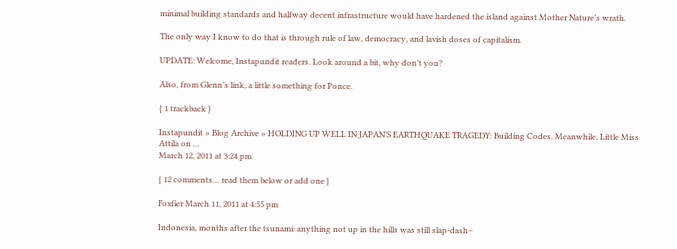minimal building standards and halfway decent infrastructure would have hardened the island against Mother Nature’s wrath.

The only way I know to do that is through rule of law, democracy, and lavish doses of capitalism.

UPDATE: Welcome, Instapundit readers. Look around a bit, why don’t you?

Also, from Glenn’s link, a little something for Ponce.

{ 1 trackback }

Instapundit » Blog Archive » HOLDING UP WELL IN JAPAN’S EARTHQUAKE TRAGEDY: Building Codes. Meanwhile, Little Miss Attila on …
March 12, 2011 at 3:24 pm

{ 12 comments… read them below or add one }

Foxfier March 11, 2011 at 4:55 pm

Indonesia, months after the tsunami: anything not up in the hills was still slap-dash–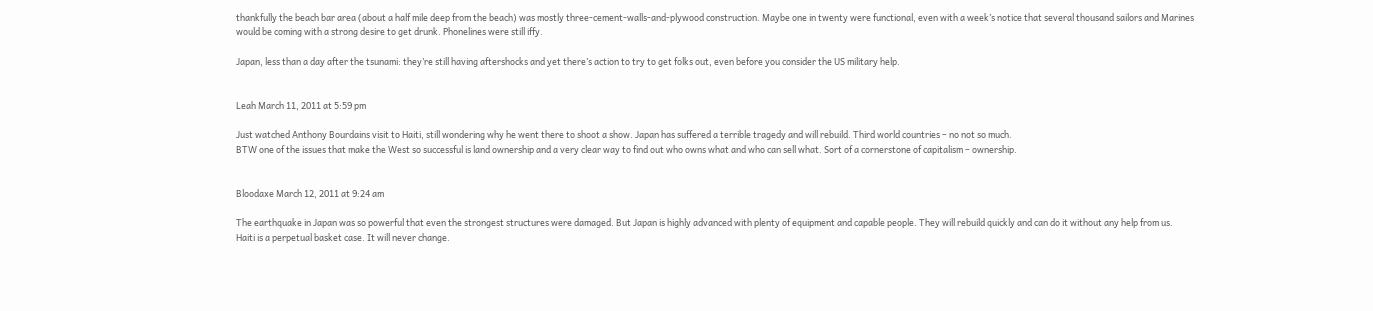thankfully the beach bar area (about a half mile deep from the beach) was mostly three-cement-walls-and-plywood construction. Maybe one in twenty were functional, even with a week’s notice that several thousand sailors and Marines would be coming with a strong desire to get drunk. Phonelines were still iffy.

Japan, less than a day after the tsunami: they’re still having aftershocks and yet there’s action to try to get folks out, even before you consider the US military help.


Leah March 11, 2011 at 5:59 pm

Just watched Anthony Bourdains visit to Haiti, still wondering why he went there to shoot a show. Japan has suffered a terrible tragedy and will rebuild. Third world countries – no not so much.
BTW one of the issues that make the West so successful is land ownership and a very clear way to find out who owns what and who can sell what. Sort of a cornerstone of capitalism – ownership.


Bloodaxe March 12, 2011 at 9:24 am

The earthquake in Japan was so powerful that even the strongest structures were damaged. But Japan is highly advanced with plenty of equipment and capable people. They will rebuild quickly and can do it without any help from us.
Haiti is a perpetual basket case. It will never change.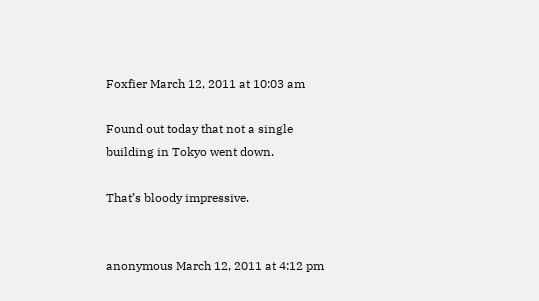Foxfier March 12, 2011 at 10:03 am

Found out today that not a single building in Tokyo went down.

That’s bloody impressive.


anonymous March 12, 2011 at 4:12 pm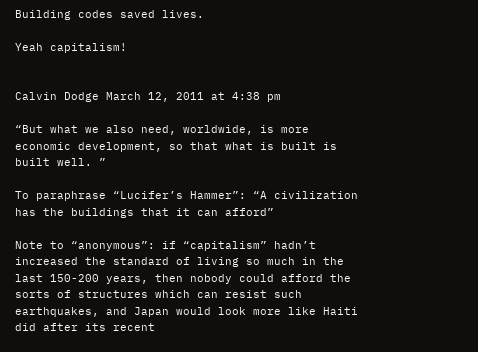Building codes saved lives.

Yeah capitalism!


Calvin Dodge March 12, 2011 at 4:38 pm

“But what we also need, worldwide, is more economic development, so that what is built is built well. ”

To paraphrase “Lucifer’s Hammer”: “A civilization has the buildings that it can afford”

Note to “anonymous”: if “capitalism” hadn’t increased the standard of living so much in the last 150-200 years, then nobody could afford the sorts of structures which can resist such earthquakes, and Japan would look more like Haiti did after its recent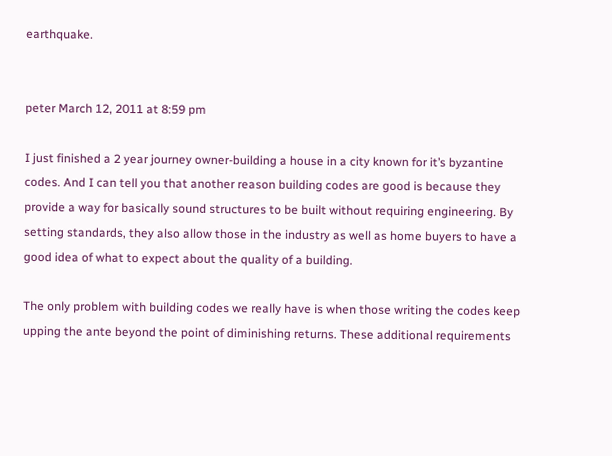earthquake.


peter March 12, 2011 at 8:59 pm

I just finished a 2 year journey owner-building a house in a city known for it’s byzantine codes. And I can tell you that another reason building codes are good is because they provide a way for basically sound structures to be built without requiring engineering. By setting standards, they also allow those in the industry as well as home buyers to have a good idea of what to expect about the quality of a building.

The only problem with building codes we really have is when those writing the codes keep upping the ante beyond the point of diminishing returns. These additional requirements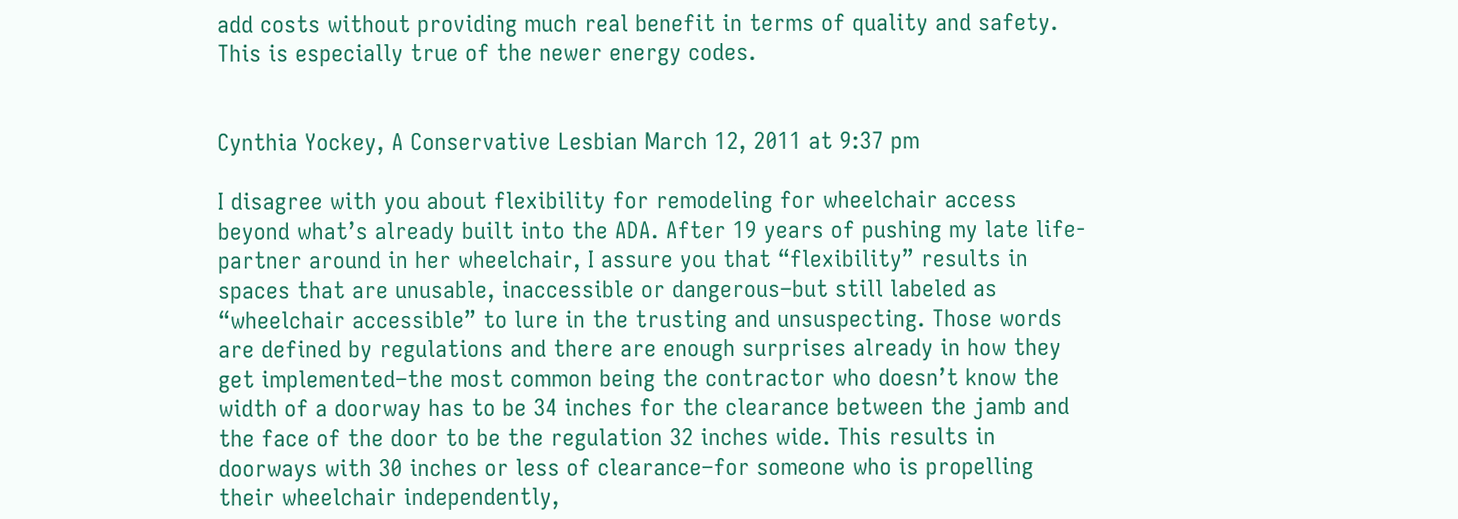add costs without providing much real benefit in terms of quality and safety. This is especially true of the newer energy codes.


Cynthia Yockey, A Conservative Lesbian March 12, 2011 at 9:37 pm

I disagree with you about flexibility for remodeling for wheelchair access beyond what’s already built into the ADA. After 19 years of pushing my late life-partner around in her wheelchair, I assure you that “flexibility” results in spaces that are unusable, inaccessible or dangerous–but still labeled as “wheelchair accessible” to lure in the trusting and unsuspecting. Those words are defined by regulations and there are enough surprises already in how they get implemented–the most common being the contractor who doesn’t know the width of a doorway has to be 34 inches for the clearance between the jamb and the face of the door to be the regulation 32 inches wide. This results in doorways with 30 inches or less of clearance–for someone who is propelling their wheelchair independently,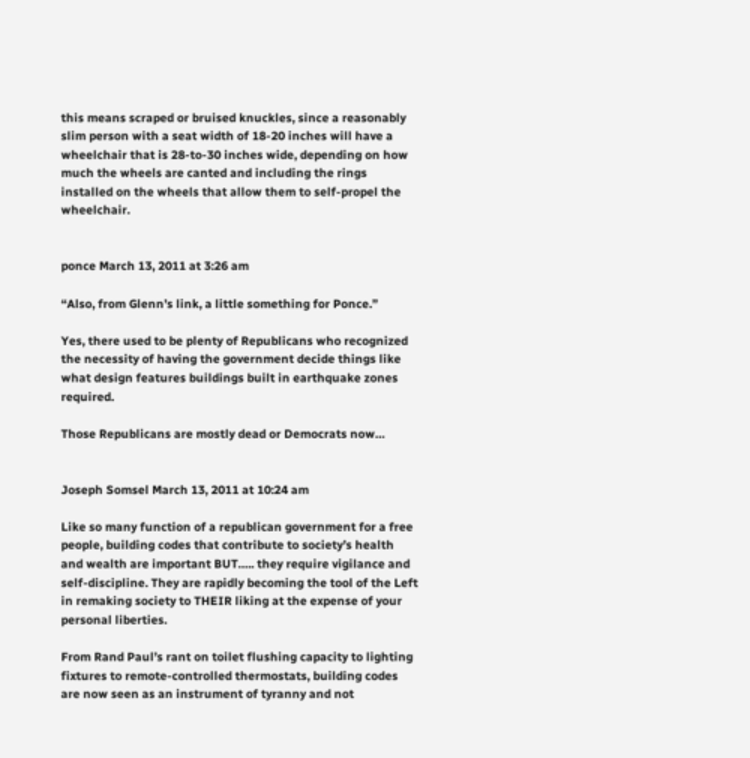this means scraped or bruised knuckles, since a reasonably slim person with a seat width of 18-20 inches will have a wheelchair that is 28-to-30 inches wide, depending on how much the wheels are canted and including the rings installed on the wheels that allow them to self-propel the wheelchair.


ponce March 13, 2011 at 3:26 am

“Also, from Glenn’s link, a little something for Ponce.”

Yes, there used to be plenty of Republicans who recognized the necessity of having the government decide things like what design features buildings built in earthquake zones required.

Those Republicans are mostly dead or Democrats now…


Joseph Somsel March 13, 2011 at 10:24 am

Like so many function of a republican government for a free people, building codes that contribute to society’s health and wealth are important BUT….. they require vigilance and self-discipline. They are rapidly becoming the tool of the Left in remaking society to THEIR liking at the expense of your personal liberties.

From Rand Paul’s rant on toilet flushing capacity to lighting fixtures to remote-controlled thermostats, building codes are now seen as an instrument of tyranny and not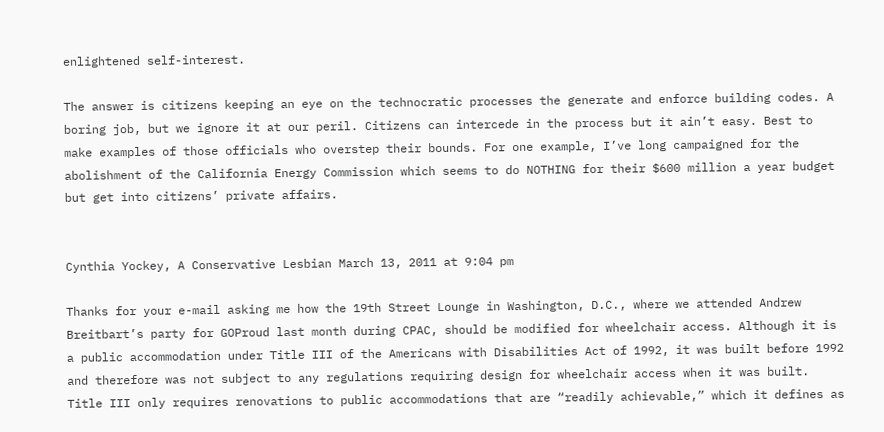enlightened self-interest.

The answer is citizens keeping an eye on the technocratic processes the generate and enforce building codes. A boring job, but we ignore it at our peril. Citizens can intercede in the process but it ain’t easy. Best to make examples of those officials who overstep their bounds. For one example, I’ve long campaigned for the abolishment of the California Energy Commission which seems to do NOTHING for their $600 million a year budget but get into citizens’ private affairs.


Cynthia Yockey, A Conservative Lesbian March 13, 2011 at 9:04 pm

Thanks for your e-mail asking me how the 19th Street Lounge in Washington, D.C., where we attended Andrew Breitbart’s party for GOProud last month during CPAC, should be modified for wheelchair access. Although it is a public accommodation under Title III of the Americans with Disabilities Act of 1992, it was built before 1992 and therefore was not subject to any regulations requiring design for wheelchair access when it was built. Title III only requires renovations to public accommodations that are “readily achievable,” which it defines as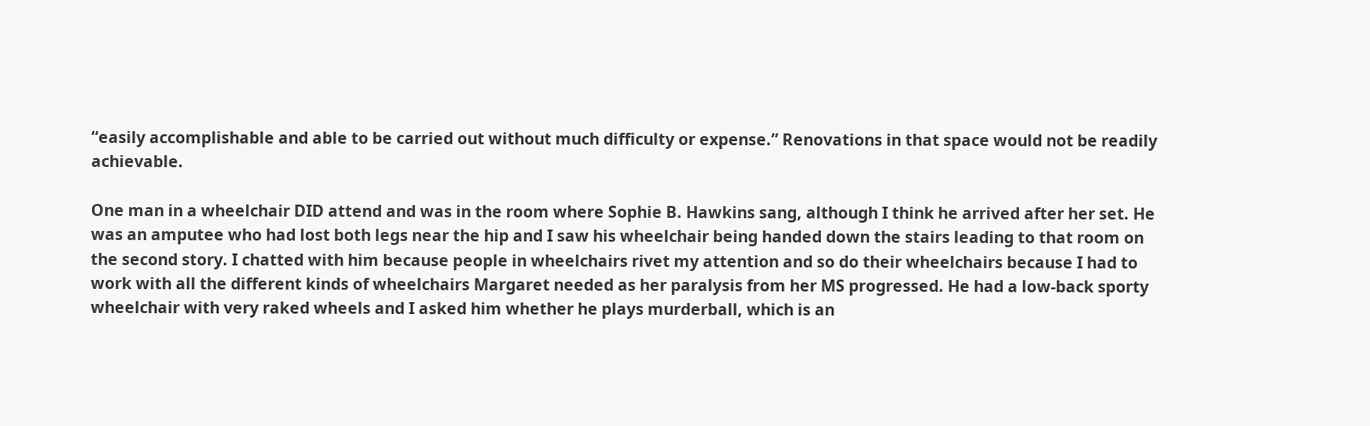“easily accomplishable and able to be carried out without much difficulty or expense.” Renovations in that space would not be readily achievable.

One man in a wheelchair DID attend and was in the room where Sophie B. Hawkins sang, although I think he arrived after her set. He was an amputee who had lost both legs near the hip and I saw his wheelchair being handed down the stairs leading to that room on the second story. I chatted with him because people in wheelchairs rivet my attention and so do their wheelchairs because I had to work with all the different kinds of wheelchairs Margaret needed as her paralysis from her MS progressed. He had a low-back sporty wheelchair with very raked wheels and I asked him whether he plays murderball, which is an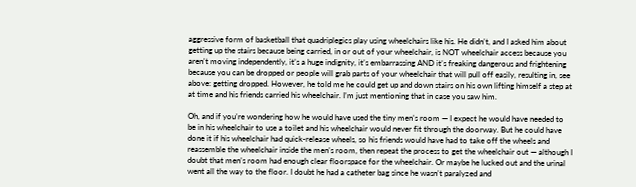aggressive form of basketball that quadriplegics play using wheelchairs like his. He didn’t, and I asked him about getting up the stairs because being carried, in or out of your wheelchair, is NOT wheelchair access because you aren’t moving independently, it’s a huge indignity, it’s embarrassing AND it’s freaking dangerous and frightening because you can be dropped or people will grab parts of your wheelchair that will pull off easily, resulting in, see above: getting dropped. However, he told me he could get up and down stairs on his own lifting himself a step at at time and his friends carried his wheelchair. I’m just mentioning that in case you saw him.

Oh, and if you’re wondering how he would have used the tiny men’s room — I expect he would have needed to be in his wheelchair to use a toilet and his wheelchair would never fit through the doorway. But he could have done it if his wheelchair had quick-release wheels, so his friends would have had to take off the wheels and reassemble the wheelchair inside the men’s room, then repeat the process to get the wheelchair out — although I doubt that men’s room had enough clear floorspace for the wheelchair. Or maybe he lucked out and the urinal went all the way to the floor. I doubt he had a catheter bag since he wasn’t paralyzed and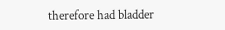therefore had bladder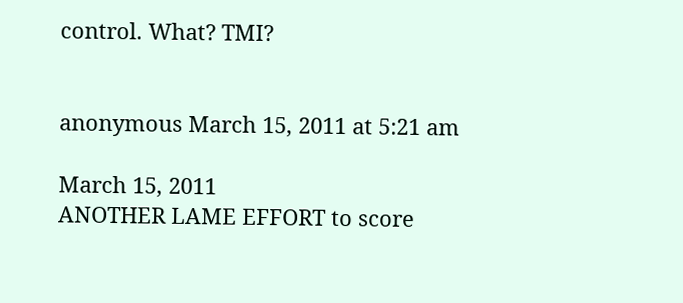control. What? TMI?


anonymous March 15, 2011 at 5:21 am

March 15, 2011
ANOTHER LAME EFFORT to score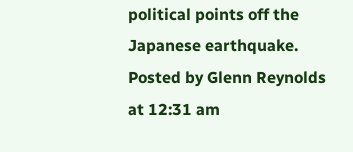political points off the Japanese earthquake.
Posted by Glenn Reynolds at 12:31 am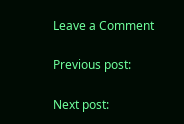Leave a Comment

Previous post:

Next post: